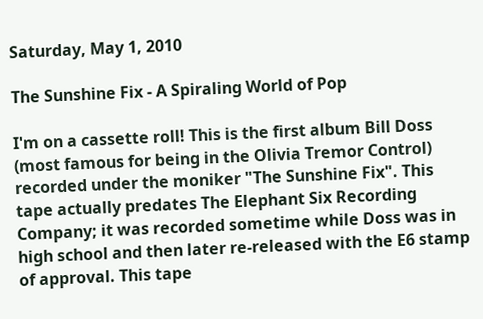Saturday, May 1, 2010

The Sunshine Fix - A Spiraling World of Pop

I'm on a cassette roll! This is the first album Bill Doss (most famous for being in the Olivia Tremor Control) recorded under the moniker "The Sunshine Fix". This tape actually predates The Elephant Six Recording Company; it was recorded sometime while Doss was in high school and then later re-released with the E6 stamp of approval. This tape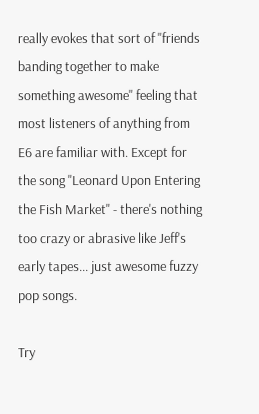really evokes that sort of "friends banding together to make something awesome" feeling that most listeners of anything from E6 are familiar with. Except for the song "Leonard Upon Entering the Fish Market" - there's nothing too crazy or abrasive like Jeff's early tapes... just awesome fuzzy pop songs.

Try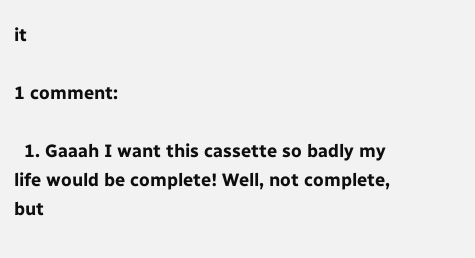it

1 comment:

  1. Gaaah I want this cassette so badly my life would be complete! Well, not complete, but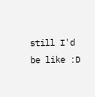still I'd be like :D